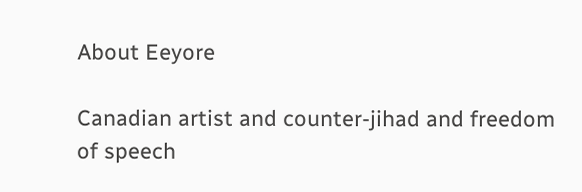About Eeyore

Canadian artist and counter-jihad and freedom of speech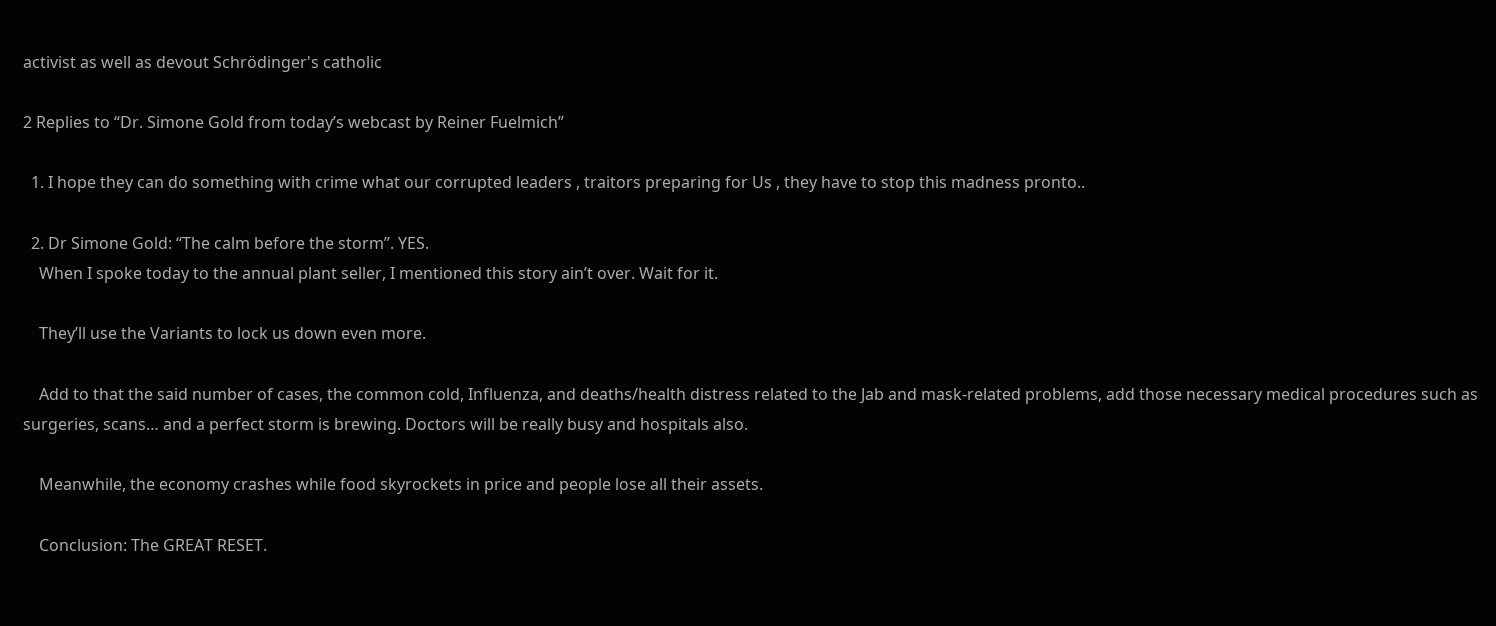activist as well as devout Schrödinger's catholic

2 Replies to “Dr. Simone Gold from today’s webcast by Reiner Fuelmich”

  1. I hope they can do something with crime what our corrupted leaders , traitors preparing for Us , they have to stop this madness pronto..

  2. Dr Simone Gold: “The calm before the storm”. YES.
    When I spoke today to the annual plant seller, I mentioned this story ain’t over. Wait for it.

    They’ll use the Variants to lock us down even more.

    Add to that the said number of cases, the common cold, Influenza, and deaths/health distress related to the Jab and mask-related problems, add those necessary medical procedures such as surgeries, scans… and a perfect storm is brewing. Doctors will be really busy and hospitals also.

    Meanwhile, the economy crashes while food skyrockets in price and people lose all their assets.

    Conclusion: The GREAT RESET.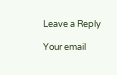Leave a Reply

Your email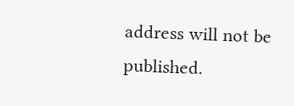address will not be published.